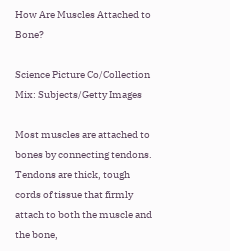How Are Muscles Attached to Bone?

Science Picture Co/Collection Mix: Subjects/Getty Images

Most muscles are attached to bones by connecting tendons. Tendons are thick, tough cords of tissue that firmly attach to both the muscle and the bone,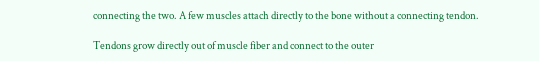connecting the two. A few muscles attach directly to the bone without a connecting tendon.

Tendons grow directly out of muscle fiber and connect to the outer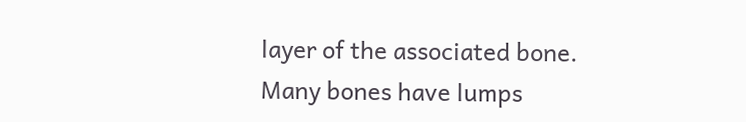layer of the associated bone. Many bones have lumps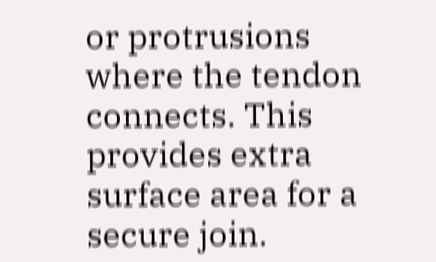or protrusions where the tendon connects. This provides extra surface area for a secure join.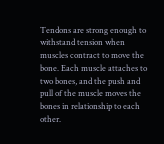Tendons are strong enough to withstand tension when muscles contract to move the bone. Each muscle attaches to two bones, and the push and pull of the muscle moves the bones in relationship to each other.